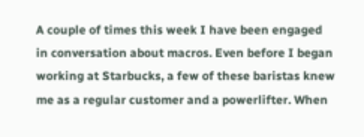A couple of times this week I have been engaged in conversation about macros. Even before I began working at Starbucks, a few of these baristas knew me as a regular customer and a powerlifter. When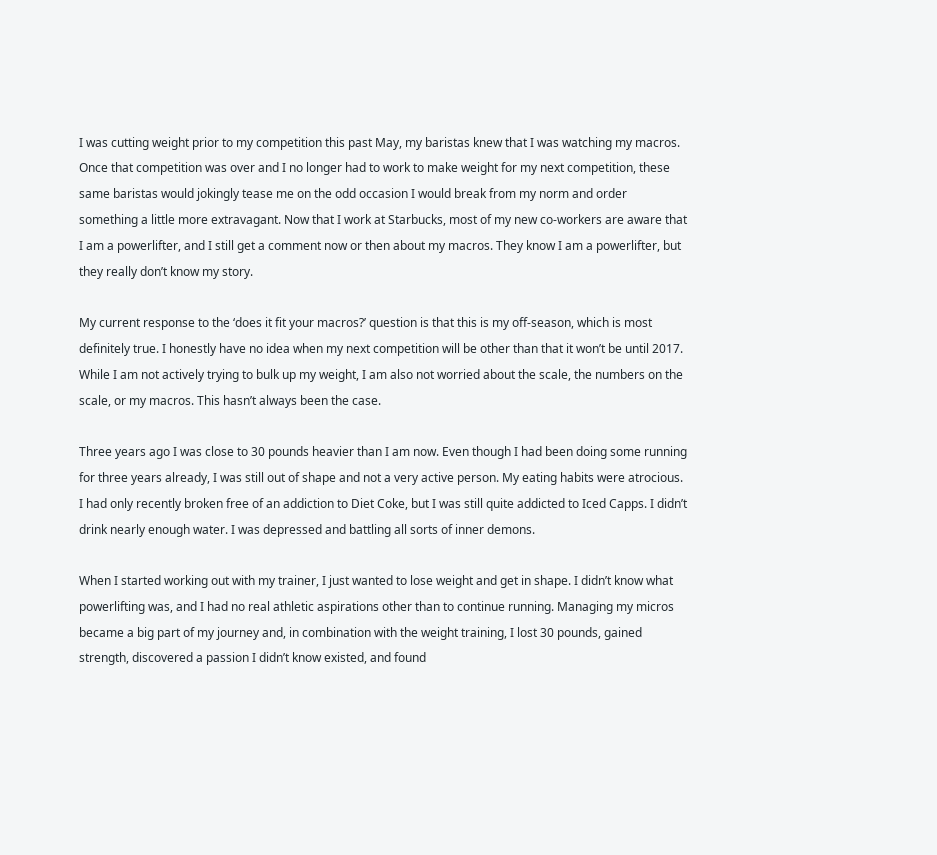I was cutting weight prior to my competition this past May, my baristas knew that I was watching my macros. Once that competition was over and I no longer had to work to make weight for my next competition, these same baristas would jokingly tease me on the odd occasion I would break from my norm and order something a little more extravagant. Now that I work at Starbucks, most of my new co-workers are aware that I am a powerlifter, and I still get a comment now or then about my macros. They know I am a powerlifter, but they really don’t know my story.

My current response to the ‘does it fit your macros?’ question is that this is my off-season, which is most definitely true. I honestly have no idea when my next competition will be other than that it won’t be until 2017. While I am not actively trying to bulk up my weight, I am also not worried about the scale, the numbers on the scale, or my macros. This hasn’t always been the case.

Three years ago I was close to 30 pounds heavier than I am now. Even though I had been doing some running for three years already, I was still out of shape and not a very active person. My eating habits were atrocious. I had only recently broken free of an addiction to Diet Coke, but I was still quite addicted to Iced Capps. I didn’t drink nearly enough water. I was depressed and battling all sorts of inner demons.

When I started working out with my trainer, I just wanted to lose weight and get in shape. I didn’t know what powerlifting was, and I had no real athletic aspirations other than to continue running. Managing my micros became a big part of my journey and, in combination with the weight training, I lost 30 pounds, gained strength, discovered a passion I didn’t know existed, and found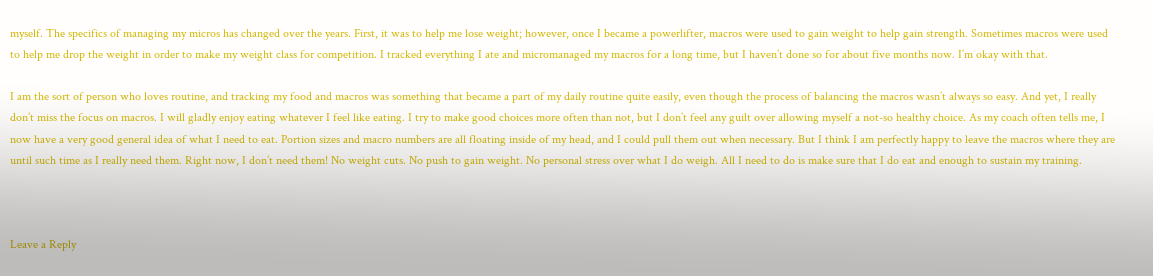myself. The specifics of managing my micros has changed over the years. First, it was to help me lose weight; however, once I became a powerlifter, macros were used to gain weight to help gain strength. Sometimes macros were used to help me drop the weight in order to make my weight class for competition. I tracked everything I ate and micromanaged my macros for a long time, but I haven’t done so for about five months now. I’m okay with that.

I am the sort of person who loves routine, and tracking my food and macros was something that became a part of my daily routine quite easily, even though the process of balancing the macros wasn’t always so easy. And yet, I really don’t miss the focus on macros. I will gladly enjoy eating whatever I feel like eating. I try to make good choices more often than not, but I don’t feel any guilt over allowing myself a not-so healthy choice. As my coach often tells me, I now have a very good general idea of what I need to eat. Portion sizes and macro numbers are all floating inside of my head, and I could pull them out when necessary. But I think I am perfectly happy to leave the macros where they are until such time as I really need them. Right now, I don’t need them! No weight cuts. No push to gain weight. No personal stress over what I do weigh. All I need to do is make sure that I do eat and enough to sustain my training.



Leave a Reply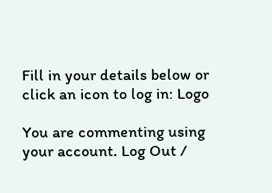Fill in your details below or click an icon to log in: Logo

You are commenting using your account. Log Out /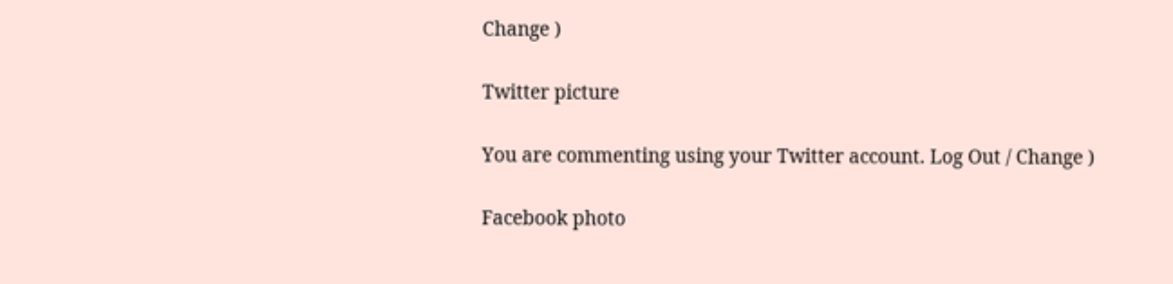Change )

Twitter picture

You are commenting using your Twitter account. Log Out / Change )

Facebook photo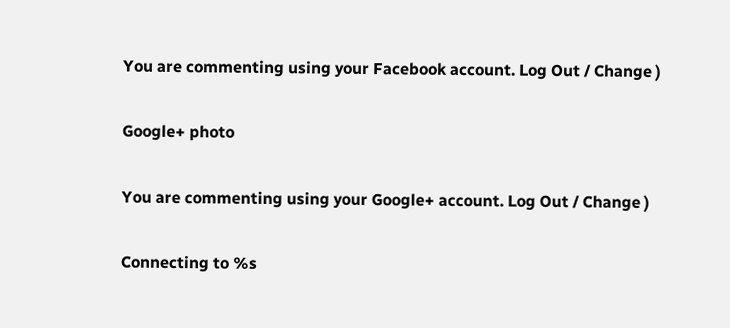You are commenting using your Facebook account. Log Out / Change )

Google+ photo

You are commenting using your Google+ account. Log Out / Change )

Connecting to %s